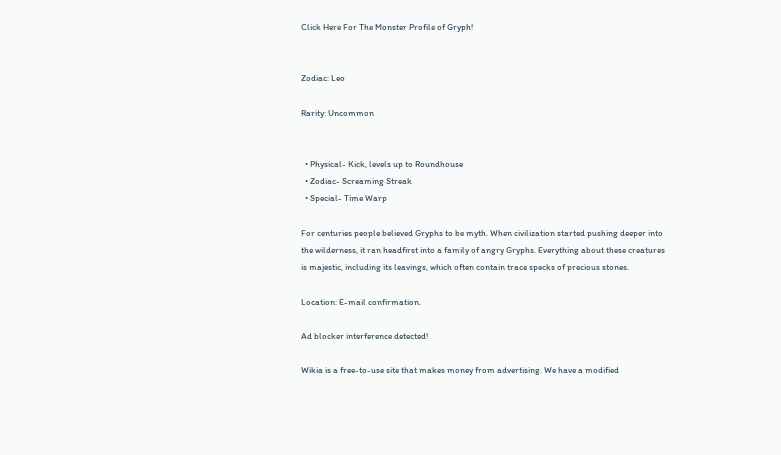Click Here For The Monster Profile of Gryph!


Zodiac: Leo

Rarity: Uncommon


  • Physical- Kick, levels up to Roundhouse
  • Zodiac- Screaming Streak
  • Special- Time Warp

For centuries people believed Gryphs to be myth. When civilization started pushing deeper into the wilderness, it ran headfirst into a family of angry Gryphs. Everything about these creatures is majestic, including its leavings, which often contain trace specks of precious stones.

Location: E-mail confirmation.

Ad blocker interference detected!

Wikia is a free-to-use site that makes money from advertising. We have a modified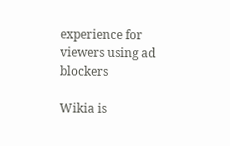experience for viewers using ad blockers

Wikia is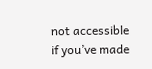not accessible if you’ve made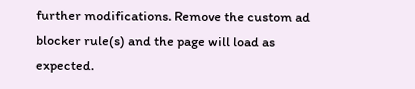further modifications. Remove the custom ad blocker rule(s) and the page will load as expected.